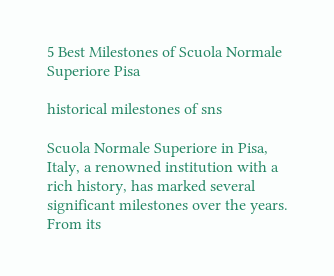5 Best Milestones of Scuola Normale Superiore Pisa

historical milestones of sns

Scuola Normale Superiore in Pisa, Italy, a renowned institution with a rich history, has marked several significant milestones over the years. From its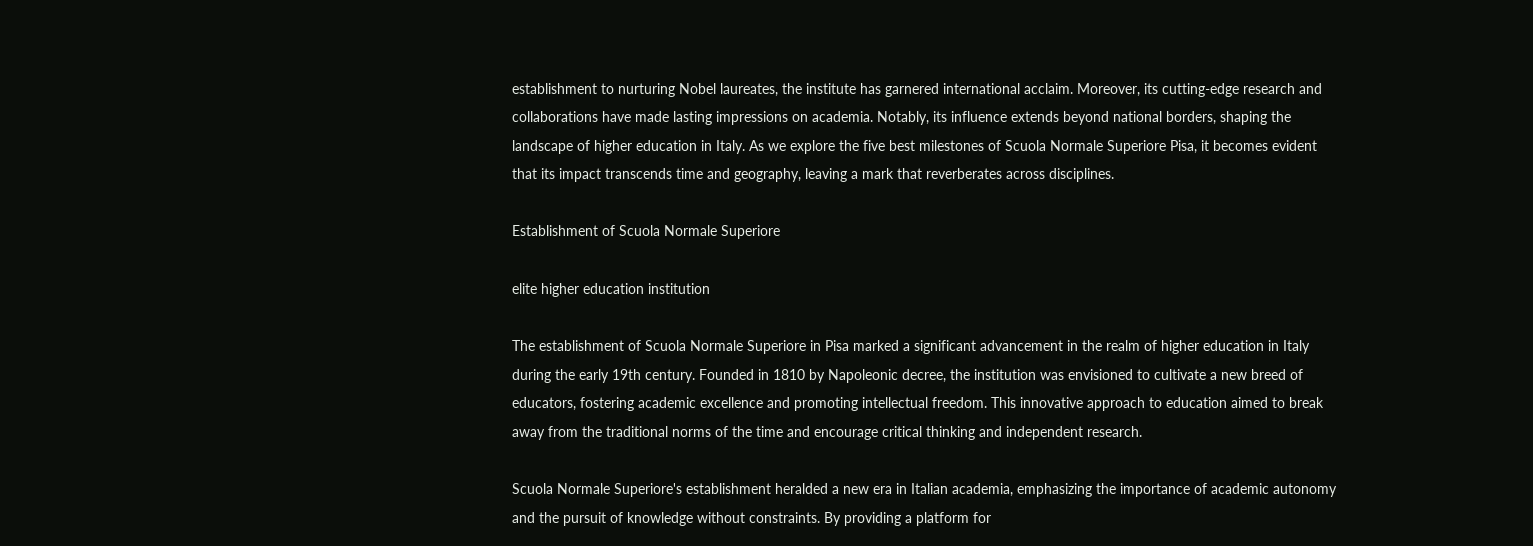establishment to nurturing Nobel laureates, the institute has garnered international acclaim. Moreover, its cutting-edge research and collaborations have made lasting impressions on academia. Notably, its influence extends beyond national borders, shaping the landscape of higher education in Italy. As we explore the five best milestones of Scuola Normale Superiore Pisa, it becomes evident that its impact transcends time and geography, leaving a mark that reverberates across disciplines.

Establishment of Scuola Normale Superiore

elite higher education institution

The establishment of Scuola Normale Superiore in Pisa marked a significant advancement in the realm of higher education in Italy during the early 19th century. Founded in 1810 by Napoleonic decree, the institution was envisioned to cultivate a new breed of educators, fostering academic excellence and promoting intellectual freedom. This innovative approach to education aimed to break away from the traditional norms of the time and encourage critical thinking and independent research.

Scuola Normale Superiore's establishment heralded a new era in Italian academia, emphasizing the importance of academic autonomy and the pursuit of knowledge without constraints. By providing a platform for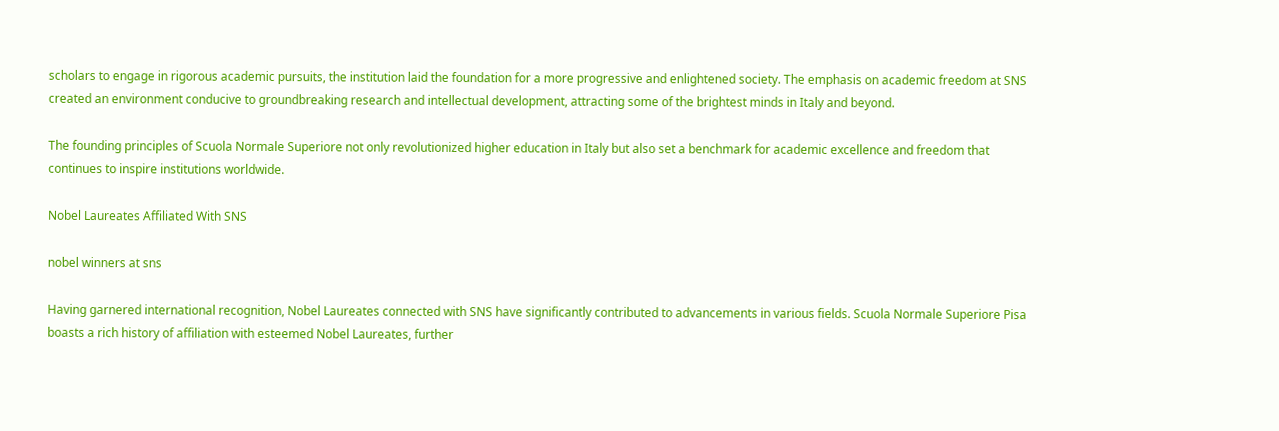scholars to engage in rigorous academic pursuits, the institution laid the foundation for a more progressive and enlightened society. The emphasis on academic freedom at SNS created an environment conducive to groundbreaking research and intellectual development, attracting some of the brightest minds in Italy and beyond.

The founding principles of Scuola Normale Superiore not only revolutionized higher education in Italy but also set a benchmark for academic excellence and freedom that continues to inspire institutions worldwide.

Nobel Laureates Affiliated With SNS

nobel winners at sns

Having garnered international recognition, Nobel Laureates connected with SNS have significantly contributed to advancements in various fields. Scuola Normale Superiore Pisa boasts a rich history of affiliation with esteemed Nobel Laureates, further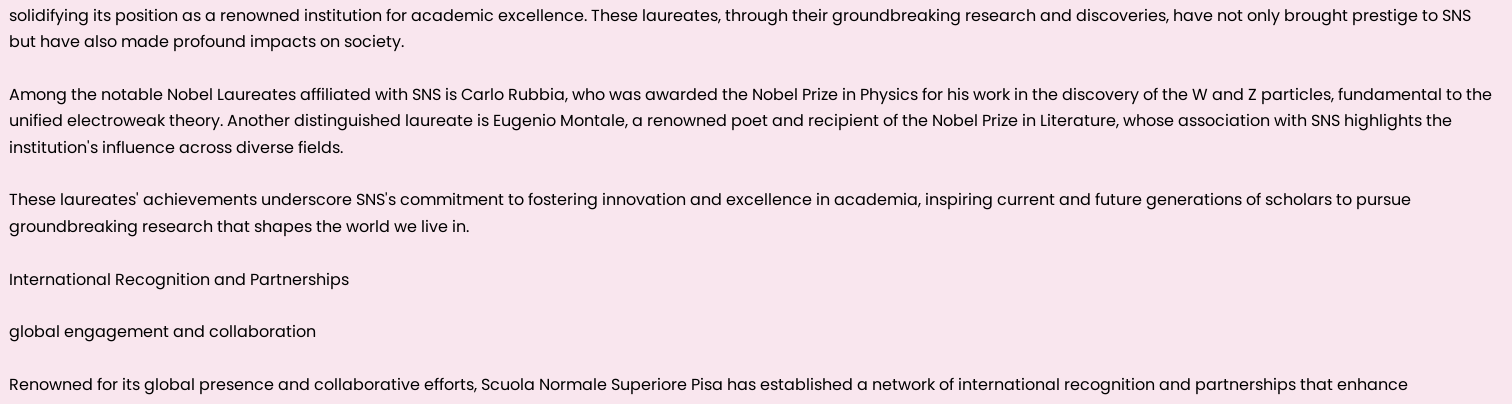solidifying its position as a renowned institution for academic excellence. These laureates, through their groundbreaking research and discoveries, have not only brought prestige to SNS but have also made profound impacts on society.

Among the notable Nobel Laureates affiliated with SNS is Carlo Rubbia, who was awarded the Nobel Prize in Physics for his work in the discovery of the W and Z particles, fundamental to the unified electroweak theory. Another distinguished laureate is Eugenio Montale, a renowned poet and recipient of the Nobel Prize in Literature, whose association with SNS highlights the institution's influence across diverse fields.

These laureates' achievements underscore SNS's commitment to fostering innovation and excellence in academia, inspiring current and future generations of scholars to pursue groundbreaking research that shapes the world we live in.

International Recognition and Partnerships

global engagement and collaboration

Renowned for its global presence and collaborative efforts, Scuola Normale Superiore Pisa has established a network of international recognition and partnerships that enhance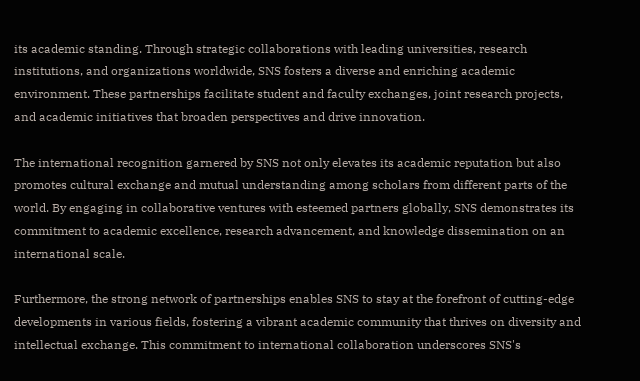its academic standing. Through strategic collaborations with leading universities, research institutions, and organizations worldwide, SNS fosters a diverse and enriching academic environment. These partnerships facilitate student and faculty exchanges, joint research projects, and academic initiatives that broaden perspectives and drive innovation.

The international recognition garnered by SNS not only elevates its academic reputation but also promotes cultural exchange and mutual understanding among scholars from different parts of the world. By engaging in collaborative ventures with esteemed partners globally, SNS demonstrates its commitment to academic excellence, research advancement, and knowledge dissemination on an international scale.

Furthermore, the strong network of partnerships enables SNS to stay at the forefront of cutting-edge developments in various fields, fostering a vibrant academic community that thrives on diversity and intellectual exchange. This commitment to international collaboration underscores SNS's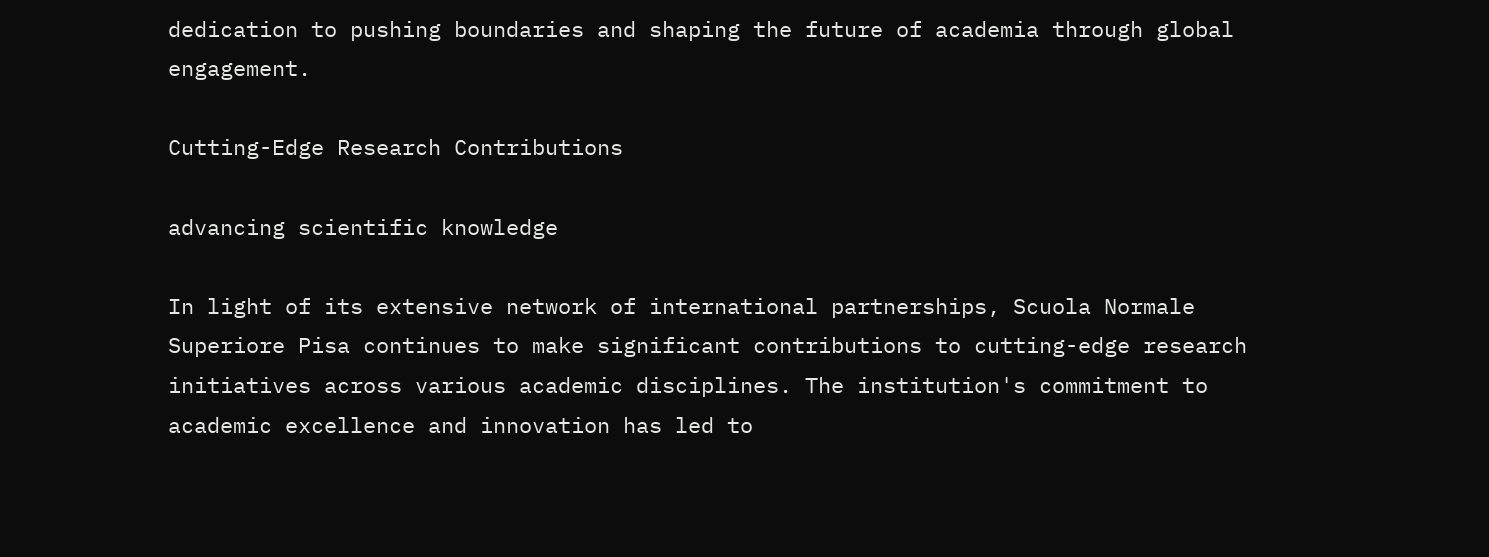dedication to pushing boundaries and shaping the future of academia through global engagement.

Cutting-Edge Research Contributions

advancing scientific knowledge

In light of its extensive network of international partnerships, Scuola Normale Superiore Pisa continues to make significant contributions to cutting-edge research initiatives across various academic disciplines. The institution's commitment to academic excellence and innovation has led to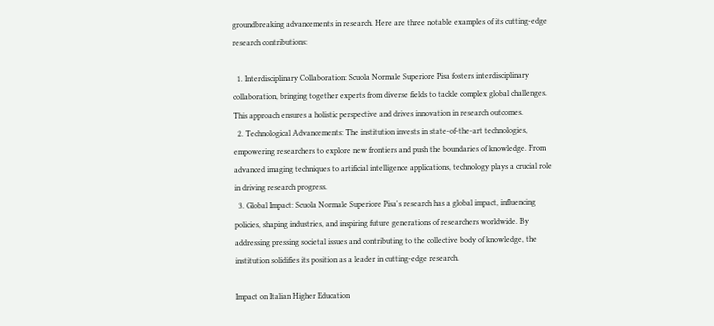groundbreaking advancements in research. Here are three notable examples of its cutting-edge research contributions:

  1. Interdisciplinary Collaboration: Scuola Normale Superiore Pisa fosters interdisciplinary collaboration, bringing together experts from diverse fields to tackle complex global challenges. This approach ensures a holistic perspective and drives innovation in research outcomes.
  2. Technological Advancements: The institution invests in state-of-the-art technologies, empowering researchers to explore new frontiers and push the boundaries of knowledge. From advanced imaging techniques to artificial intelligence applications, technology plays a crucial role in driving research progress.
  3. Global Impact: Scuola Normale Superiore Pisa's research has a global impact, influencing policies, shaping industries, and inspiring future generations of researchers worldwide. By addressing pressing societal issues and contributing to the collective body of knowledge, the institution solidifies its position as a leader in cutting-edge research.

Impact on Italian Higher Education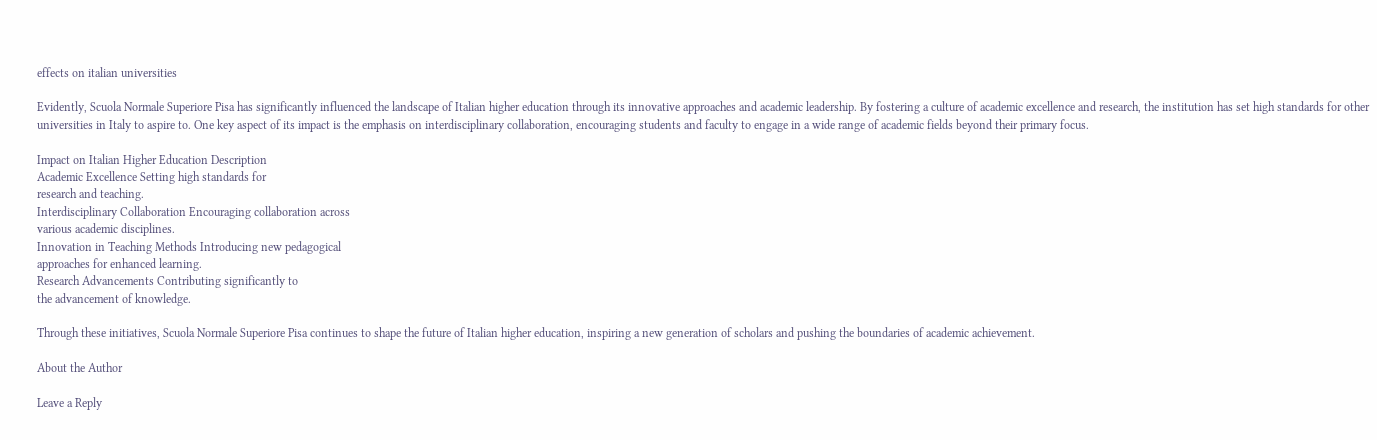effects on italian universities

Evidently, Scuola Normale Superiore Pisa has significantly influenced the landscape of Italian higher education through its innovative approaches and academic leadership. By fostering a culture of academic excellence and research, the institution has set high standards for other universities in Italy to aspire to. One key aspect of its impact is the emphasis on interdisciplinary collaboration, encouraging students and faculty to engage in a wide range of academic fields beyond their primary focus.

Impact on Italian Higher Education Description
Academic Excellence Setting high standards for
research and teaching.
Interdisciplinary Collaboration Encouraging collaboration across
various academic disciplines.
Innovation in Teaching Methods Introducing new pedagogical
approaches for enhanced learning.
Research Advancements Contributing significantly to
the advancement of knowledge.

Through these initiatives, Scuola Normale Superiore Pisa continues to shape the future of Italian higher education, inspiring a new generation of scholars and pushing the boundaries of academic achievement.

About the Author

Leave a Reply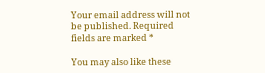Your email address will not be published. Required fields are marked *

You may also like these